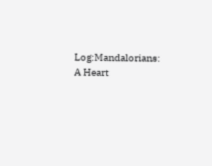Log:Mandalorians: A Heart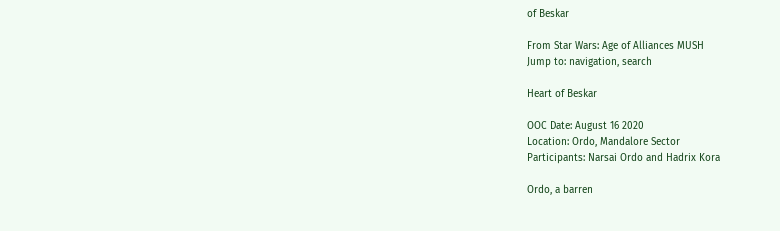of Beskar

From Star Wars: Age of Alliances MUSH
Jump to: navigation, search

Heart of Beskar

OOC Date: August 16 2020
Location: Ordo, Mandalore Sector
Participants: Narsai Ordo and Hadrix Kora

Ordo, a barren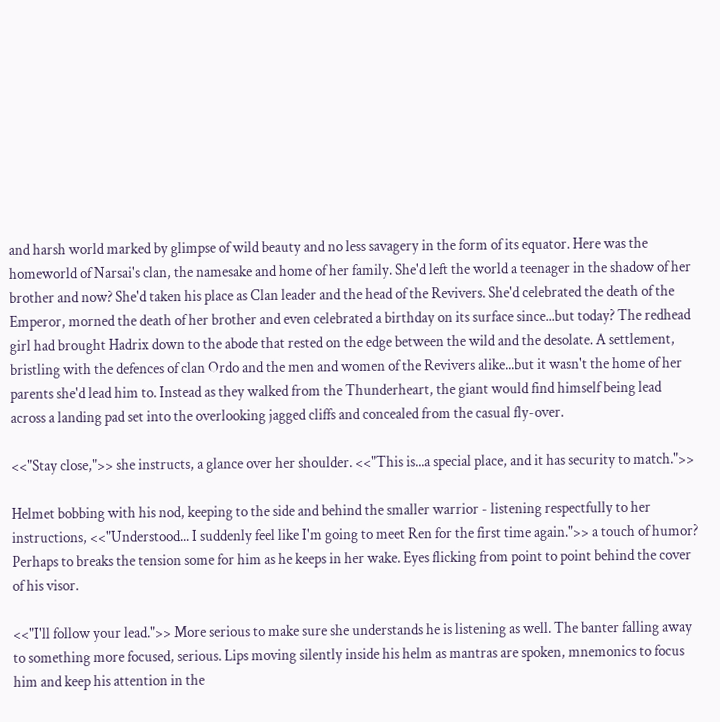and harsh world marked by glimpse of wild beauty and no less savagery in the form of its equator. Here was the homeworld of Narsai's clan, the namesake and home of her family. She'd left the world a teenager in the shadow of her brother and now? She'd taken his place as Clan leader and the head of the Revivers. She'd celebrated the death of the Emperor, morned the death of her brother and even celebrated a birthday on its surface since...but today? The redhead girl had brought Hadrix down to the abode that rested on the edge between the wild and the desolate. A settlement, bristling with the defences of clan Ordo and the men and women of the Revivers alike...but it wasn't the home of her parents she'd lead him to. Instead as they walked from the Thunderheart, the giant would find himself being lead across a landing pad set into the overlooking jagged cliffs and concealed from the casual fly-over.

<<"Stay close,">> she instructs, a glance over her shoulder. <<"This is...a special place, and it has security to match.">>

Helmet bobbing with his nod, keeping to the side and behind the smaller warrior - listening respectfully to her instructions, <<"Understood... I suddenly feel like I'm going to meet Ren for the first time again.">> a touch of humor? Perhaps to breaks the tension some for him as he keeps in her wake. Eyes flicking from point to point behind the cover of his visor.

<<"I'll follow your lead.">> More serious to make sure she understands he is listening as well. The banter falling away to something more focused, serious. Lips moving silently inside his helm as mantras are spoken, mnemonics to focus him and keep his attention in the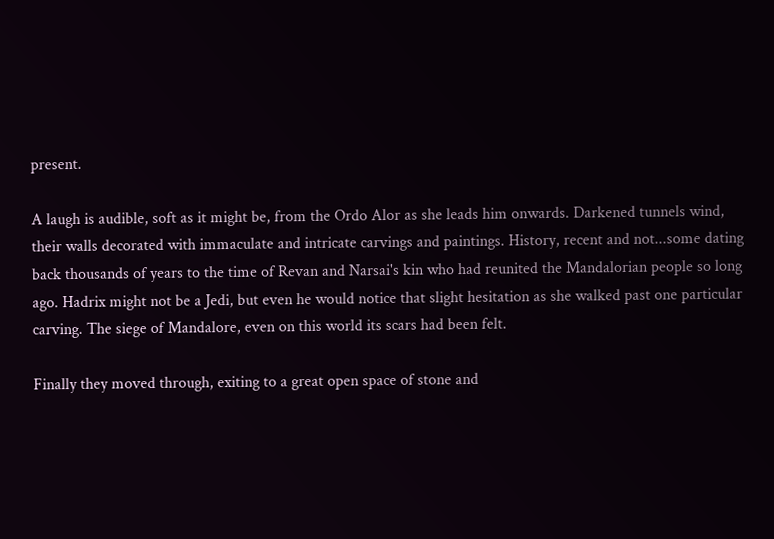present.

A laugh is audible, soft as it might be, from the Ordo Alor as she leads him onwards. Darkened tunnels wind, their walls decorated with immaculate and intricate carvings and paintings. History, recent and not...some dating back thousands of years to the time of Revan and Narsai's kin who had reunited the Mandalorian people so long ago. Hadrix might not be a Jedi, but even he would notice that slight hesitation as she walked past one particular carving. The siege of Mandalore, even on this world its scars had been felt.

Finally they moved through, exiting to a great open space of stone and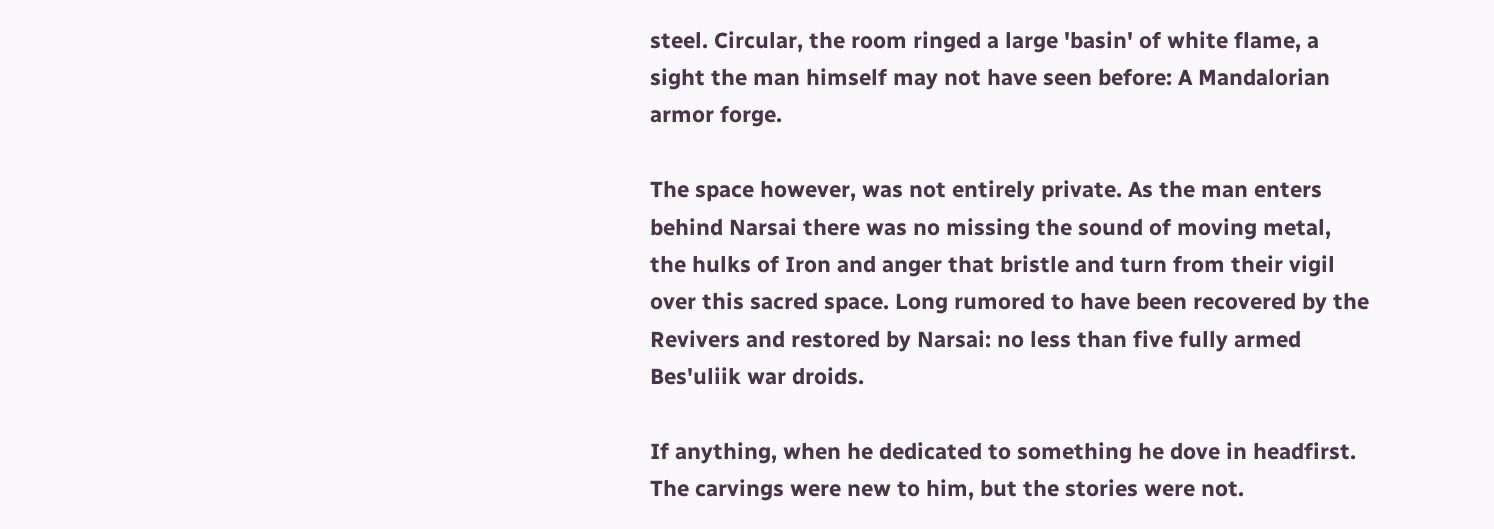steel. Circular, the room ringed a large 'basin' of white flame, a sight the man himself may not have seen before: A Mandalorian armor forge.

The space however, was not entirely private. As the man enters behind Narsai there was no missing the sound of moving metal, the hulks of Iron and anger that bristle and turn from their vigil over this sacred space. Long rumored to have been recovered by the Revivers and restored by Narsai: no less than five fully armed Bes'uliik war droids.

If anything, when he dedicated to something he dove in headfirst. The carvings were new to him, but the stories were not.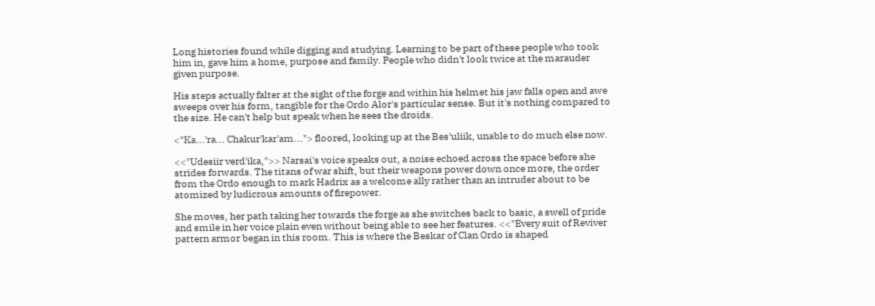Long histories found while digging and studying. Learning to be part of these people who took him in, gave him a home, purpose and family. People who didn't look twice at the marauder given purpose.

His steps actually falter at the sight of the forge and within his helmet his jaw falls open and awe sweeps over his form, tangible for the Ordo Alor's particular sense. But it's nothing compared to the size. He can't help but speak when he sees the droids.

<"Ka...'ra... Chakur'kar'am..."> floored, looking up at the Bes'uliik, unable to do much else now.

<<"Udesiir verd'ika,">> Narsai's voice speaks out, a noise echoed across the space before she strides forwards. The titans of war shift, but their weapons power down once more, the order from the Ordo enough to mark Hadrix as a welcome ally rather than an intruder about to be atomized by ludicrous amounts of firepower.

She moves, her path taking her towards the forge as she switches back to basic, a swell of pride and smile in her voice plain even without being able to see her features. <<"Every suit of Reviver pattern armor began in this room. This is where the Beskar of Clan Ordo is shaped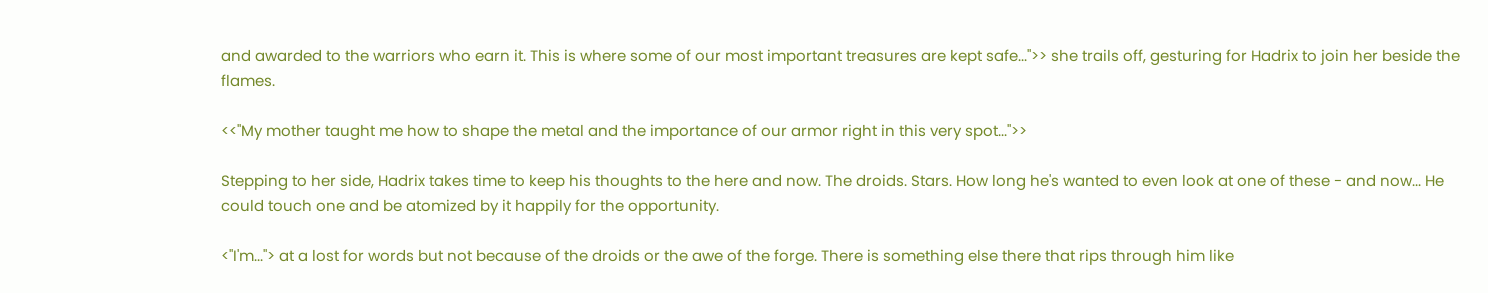and awarded to the warriors who earn it. This is where some of our most important treasures are kept safe...">> she trails off, gesturing for Hadrix to join her beside the flames.

<<"My mother taught me how to shape the metal and the importance of our armor right in this very spot...">>

Stepping to her side, Hadrix takes time to keep his thoughts to the here and now. The droids. Stars. How long he's wanted to even look at one of these - and now... He could touch one and be atomized by it happily for the opportunity.

<"I'm..."> at a lost for words but not because of the droids or the awe of the forge. There is something else there that rips through him like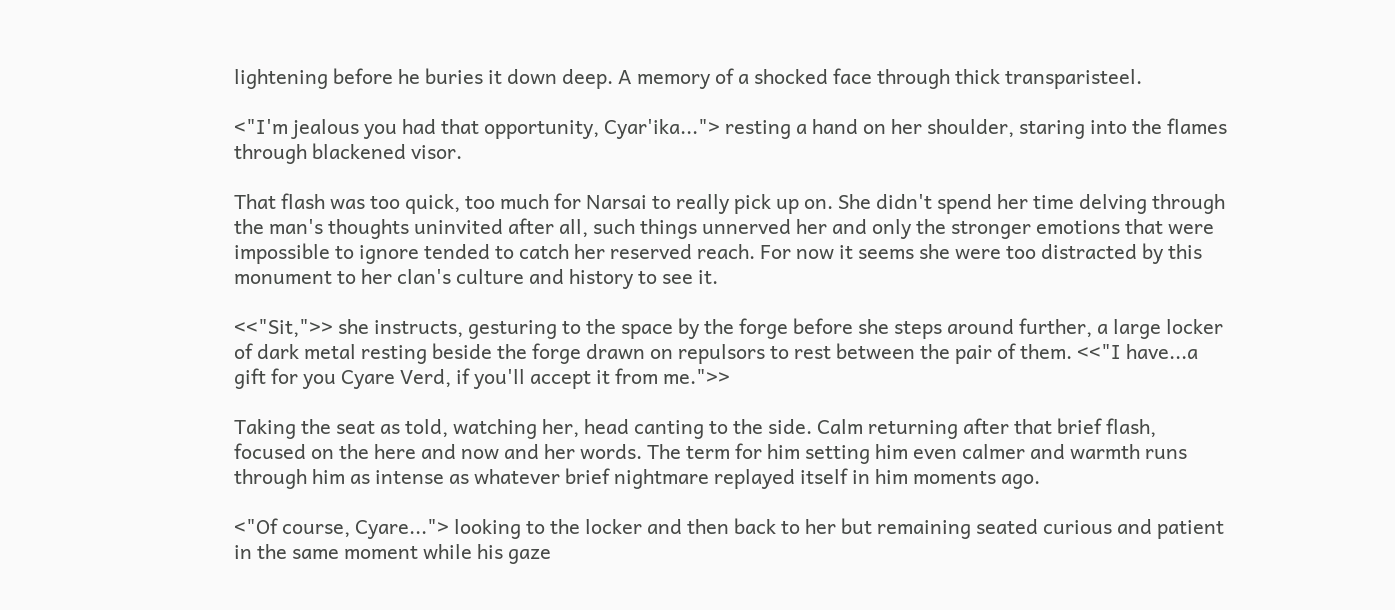lightening before he buries it down deep. A memory of a shocked face through thick transparisteel.

<"I'm jealous you had that opportunity, Cyar'ika..."> resting a hand on her shoulder, staring into the flames through blackened visor.

That flash was too quick, too much for Narsai to really pick up on. She didn't spend her time delving through the man's thoughts uninvited after all, such things unnerved her and only the stronger emotions that were impossible to ignore tended to catch her reserved reach. For now it seems she were too distracted by this monument to her clan's culture and history to see it.

<<"Sit,">> she instructs, gesturing to the space by the forge before she steps around further, a large locker of dark metal resting beside the forge drawn on repulsors to rest between the pair of them. <<"I have...a gift for you Cyare Verd, if you'll accept it from me.">>

Taking the seat as told, watching her, head canting to the side. Calm returning after that brief flash, focused on the here and now and her words. The term for him setting him even calmer and warmth runs through him as intense as whatever brief nightmare replayed itself in him moments ago.

<"Of course, Cyare..."> looking to the locker and then back to her but remaining seated curious and patient in the same moment while his gaze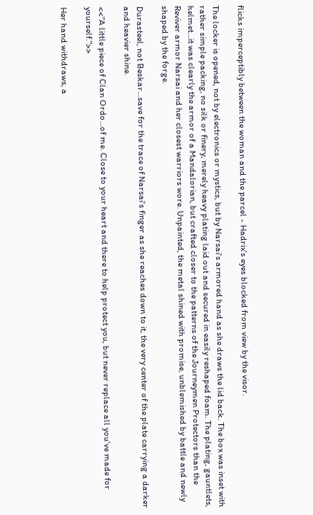flicks imperceptibly between the woman and the parcel - Hadrix's eyes blocked from view by the visor.

The locker is opened, not by electronics or mystics, but by Narsai's armored hand as she draws the lid back. The box was inset with rather simple packing, no silk or finery, merely heavy plating laid out and secured in easily reshaped foam. The plating, gauntlets, helmet...it was clearly the armor of a Mandalorian, but crafted closer to the patterns of the Journeymen Protectors than the Reviver armor Narsai and her closest warriors wore. Unpainted, the metal shined with promise, unblemished by battle and newly shaped by the forge.

Durasteel, not Beskar...save for the trace of Narsai's finger as she reaches down to it, the very center of the plate carrying a darker and heavier shine.

<<"A little piece of Clan Ordo...of me. Close to your heart and there to help protect you, but never replace all you've made for yourself.">>

Her hand withdraws, a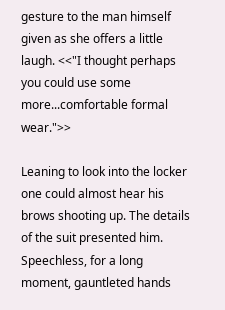gesture to the man himself given as she offers a little laugh. <<"I thought perhaps you could use some more...comfortable formal wear.">>

Leaning to look into the locker one could almost hear his brows shooting up. The details of the suit presented him. Speechless, for a long moment, gauntleted hands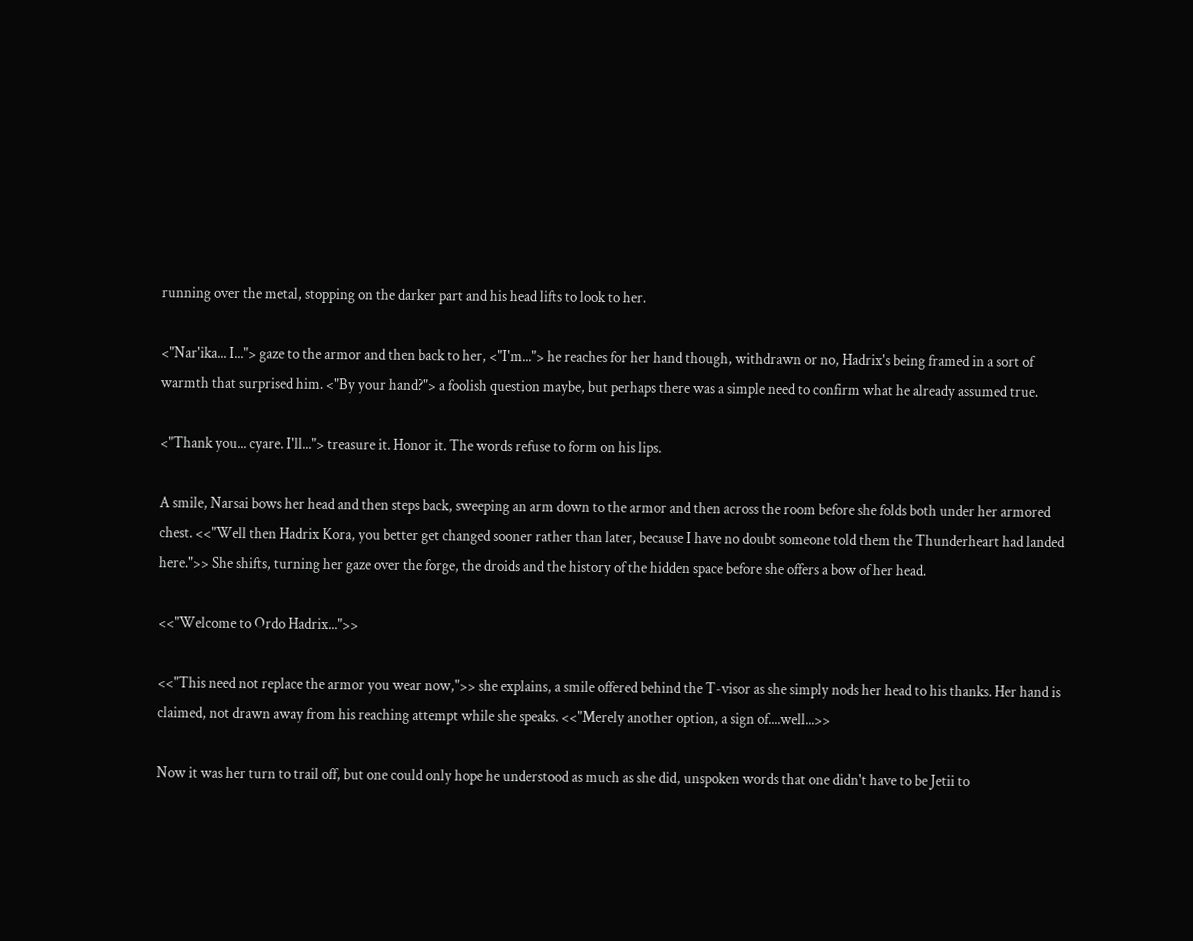running over the metal, stopping on the darker part and his head lifts to look to her.

<"Nar'ika... I..."> gaze to the armor and then back to her, <"I'm..."> he reaches for her hand though, withdrawn or no, Hadrix's being framed in a sort of warmth that surprised him. <"By your hand?"> a foolish question maybe, but perhaps there was a simple need to confirm what he already assumed true.

<"Thank you... cyare. I'll..."> treasure it. Honor it. The words refuse to form on his lips.

A smile, Narsai bows her head and then steps back, sweeping an arm down to the armor and then across the room before she folds both under her armored chest. <<"Well then Hadrix Kora, you better get changed sooner rather than later, because I have no doubt someone told them the Thunderheart had landed here.">> She shifts, turning her gaze over the forge, the droids and the history of the hidden space before she offers a bow of her head.

<<"Welcome to Ordo Hadrix...">>

<<"This need not replace the armor you wear now,">> she explains, a smile offered behind the T-visor as she simply nods her head to his thanks. Her hand is claimed, not drawn away from his reaching attempt while she speaks. <<"Merely another option, a sign of....well...>>

Now it was her turn to trail off, but one could only hope he understood as much as she did, unspoken words that one didn't have to be Jetii to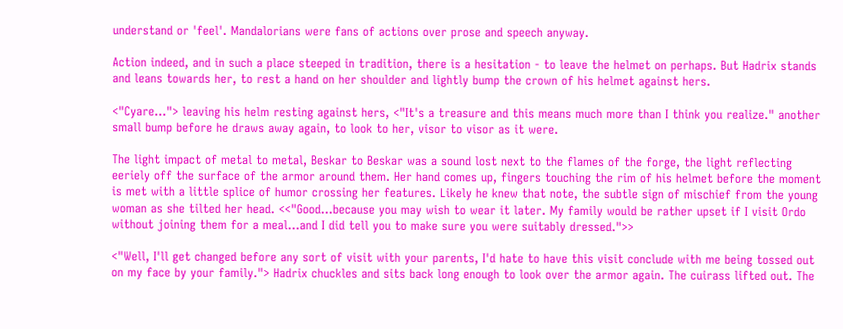understand or 'feel'. Mandalorians were fans of actions over prose and speech anyway.

Action indeed, and in such a place steeped in tradition, there is a hesitation - to leave the helmet on perhaps. But Hadrix stands and leans towards her, to rest a hand on her shoulder and lightly bump the crown of his helmet against hers.

<"Cyare..."> leaving his helm resting against hers, <"It's a treasure and this means much more than I think you realize." another small bump before he draws away again, to look to her, visor to visor as it were.

The light impact of metal to metal, Beskar to Beskar was a sound lost next to the flames of the forge, the light reflecting eeriely off the surface of the armor around them. Her hand comes up, fingers touching the rim of his helmet before the moment is met with a little splice of humor crossing her features. Likely he knew that note, the subtle sign of mischief from the young woman as she tilted her head. <<"Good...because you may wish to wear it later. My family would be rather upset if I visit Ordo without joining them for a meal...and I did tell you to make sure you were suitably dressed.">>

<"Well, I'll get changed before any sort of visit with your parents, I'd hate to have this visit conclude with me being tossed out on my face by your family."> Hadrix chuckles and sits back long enough to look over the armor again. The cuirass lifted out. The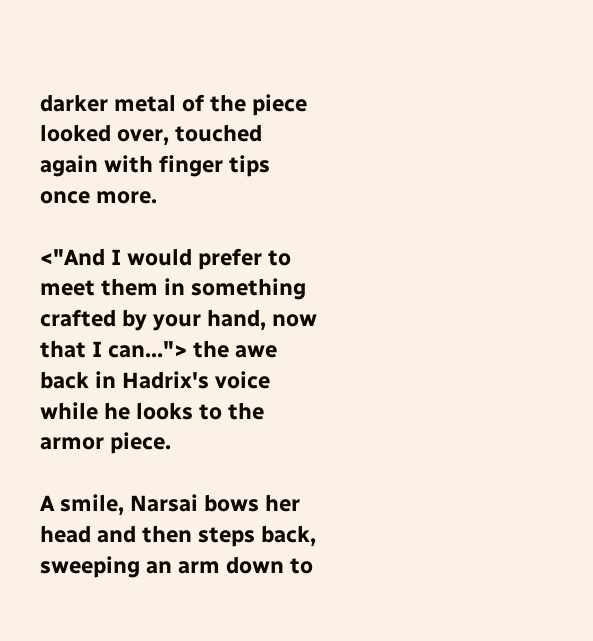darker metal of the piece looked over, touched again with finger tips once more.

<"And I would prefer to meet them in something crafted by your hand, now that I can..."> the awe back in Hadrix's voice while he looks to the armor piece.

A smile, Narsai bows her head and then steps back, sweeping an arm down to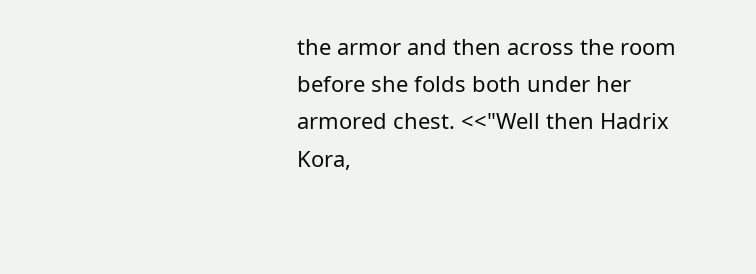the armor and then across the room before she folds both under her armored chest. <<"Well then Hadrix Kora,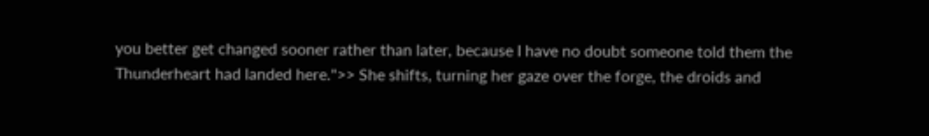you better get changed sooner rather than later, because I have no doubt someone told them the Thunderheart had landed here.">> She shifts, turning her gaze over the forge, the droids and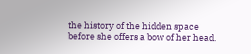the history of the hidden space before she offers a bow of her head.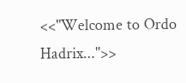<<"Welcome to Ordo Hadrix...">>